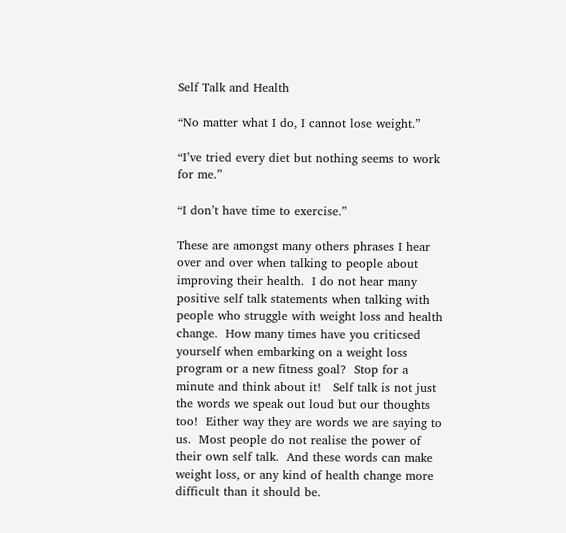Self Talk and Health

“No matter what I do, I cannot lose weight.”

“I’ve tried every diet but nothing seems to work for me.”

“I don’t have time to exercise.”

These are amongst many others phrases I hear over and over when talking to people about improving their health.  I do not hear many positive self talk statements when talking with people who struggle with weight loss and health change.  How many times have you criticsed yourself when embarking on a weight loss program or a new fitness goal?  Stop for a minute and think about it!   Self talk is not just the words we speak out loud but our thoughts too!  Either way they are words we are saying to us.  Most people do not realise the power of their own self talk.  And these words can make weight loss, or any kind of health change more difficult than it should be.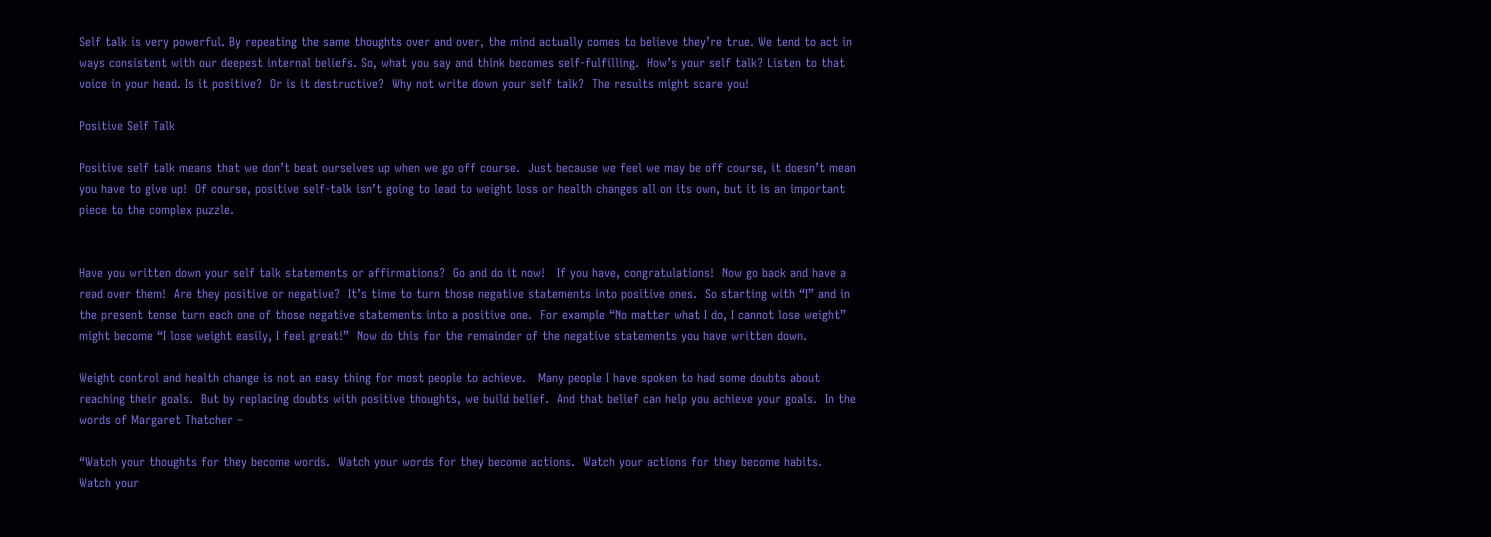Self talk is very powerful. By repeating the same thoughts over and over, the mind actually comes to believe they’re true. We tend to act in ways consistent with our deepest internal beliefs. So, what you say and think becomes self-fulfilling.  How’s your self talk? Listen to that voice in your head. Is it positive?  Or is it destructive?  Why not write down your self talk?  The results might scare you!

Positive Self Talk

Positive self talk means that we don’t beat ourselves up when we go off course.  Just because we feel we may be off course, it doesn’t mean you have to give up!  Of course, positive self-talk isn’t going to lead to weight loss or health changes all on its own, but it is an important piece to the complex puzzle.


Have you written down your self talk statements or affirmations?  Go and do it now!   If you have, congratulations!  Now go back and have a read over them!  Are they positive or negative?  It’s time to turn those negative statements into positive ones.  So starting with “I” and in the present tense turn each one of those negative statements into a positive one.  For example “No matter what I do, I cannot lose weight” might become “I lose weight easily, I feel great!”  Now do this for the remainder of the negative statements you have written down.

Weight control and health change is not an easy thing for most people to achieve.   Many people I have spoken to had some doubts about reaching their goals.  But by replacing doubts with positive thoughts, we build belief.  And that belief can help you achieve your goals.  In the words of Margaret Thatcher –

“Watch your thoughts for they become words.  Watch your words for they become actions.  Watch your actions for they become habits.  Watch your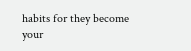habits for they become your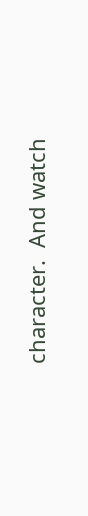character.  And watch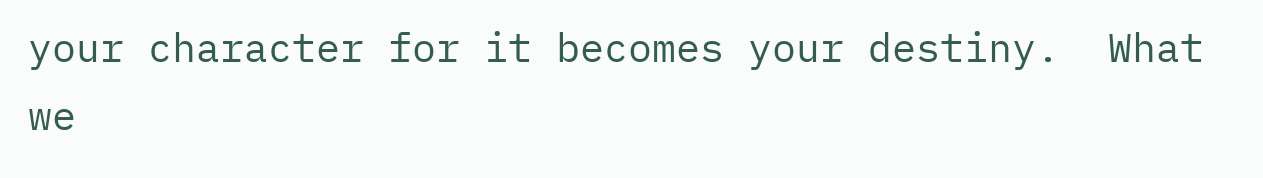your character for it becomes your destiny.  What we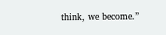think, we become.”